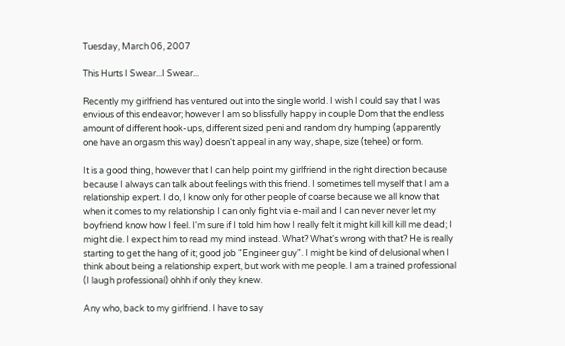Tuesday, March 06, 2007

This Hurts I Swear...I Swear...

Recently my girlfriend has ventured out into the single world. I wish I could say that I was envious of this endeavor; however I am so blissfully happy in couple Dom that the endless amount of different hook-ups, different sized peni and random dry humping (apparently one have an orgasm this way) doesn't appeal in any way, shape, size (tehee) or form.

It is a good thing, however that I can help point my girlfriend in the right direction because because I always can talk about feelings with this friend. I sometimes tell myself that I am a relationship expert. I do, I know only for other people of coarse because we all know that when it comes to my relationship I can only fight via e-mail and I can never never let my boyfriend know how I feel. I'm sure if I told him how I really felt it might kill kill kill me dead; I might die. I expect him to read my mind instead. What? What's wrong with that? He is really starting to get the hang of it; good job "Engineer guy". I might be kind of delusional when I think about being a relationship expert, but work with me people. I am a trained professional (I laugh professional) ohhh if only they knew.

Any who, back to my girlfriend. I have to say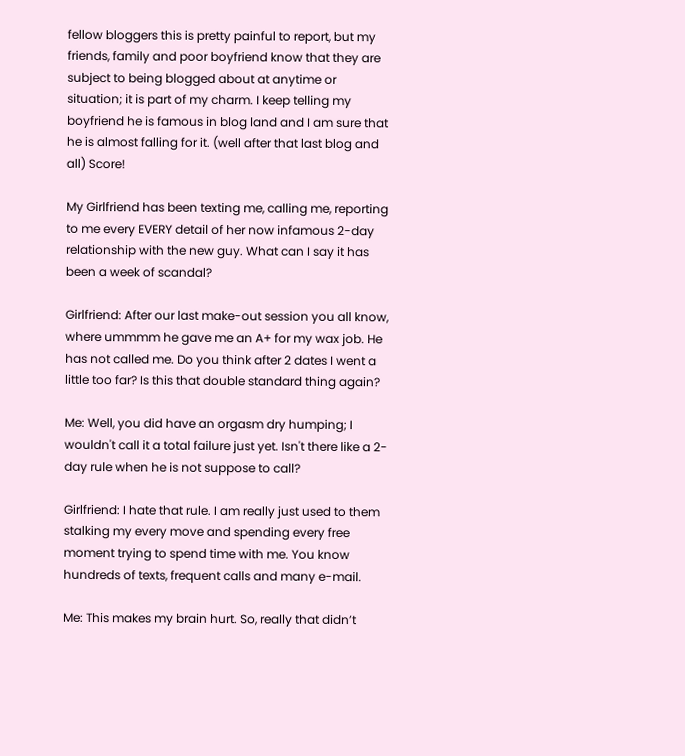fellow bloggers this is pretty painful to report, but my friends, family and poor boyfriend know that they are subject to being blogged about at anytime or situation; it is part of my charm. I keep telling my boyfriend he is famous in blog land and I am sure that he is almost falling for it. (well after that last blog and all) Score!

My Girlfriend has been texting me, calling me, reporting to me every EVERY detail of her now infamous 2-day relationship with the new guy. What can I say it has been a week of scandal?

Girlfriend: After our last make-out session you all know, where ummmm he gave me an A+ for my wax job. He has not called me. Do you think after 2 dates I went a little too far? Is this that double standard thing again?

Me: Well, you did have an orgasm dry humping; I wouldn't call it a total failure just yet. Isn't there like a 2-day rule when he is not suppose to call?

Girlfriend: I hate that rule. I am really just used to them stalking my every move and spending every free moment trying to spend time with me. You know hundreds of texts, frequent calls and many e-mail.

Me: This makes my brain hurt. So, really that didn’t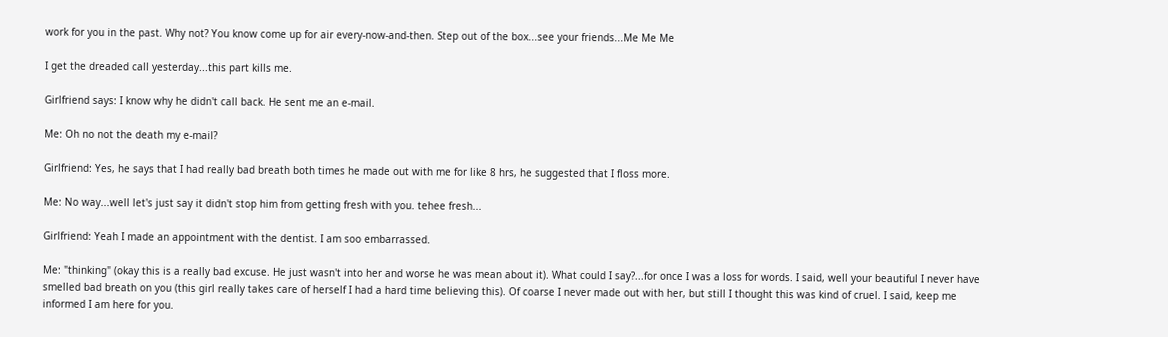work for you in the past. Why not? You know come up for air every-now-and-then. Step out of the box...see your friends...Me Me Me

I get the dreaded call yesterday...this part kills me.

Girlfriend says: I know why he didn't call back. He sent me an e-mail.

Me: Oh no not the death my e-mail?

Girlfriend: Yes, he says that I had really bad breath both times he made out with me for like 8 hrs, he suggested that I floss more.

Me: No way...well let's just say it didn't stop him from getting fresh with you. tehee fresh...

Girlfriend: Yeah I made an appointment with the dentist. I am soo embarrassed.

Me: "thinking" (okay this is a really bad excuse. He just wasn't into her and worse he was mean about it). What could I say?...for once I was a loss for words. I said, well your beautiful I never have smelled bad breath on you (this girl really takes care of herself I had a hard time believing this). Of coarse I never made out with her, but still I thought this was kind of cruel. I said, keep me informed I am here for you.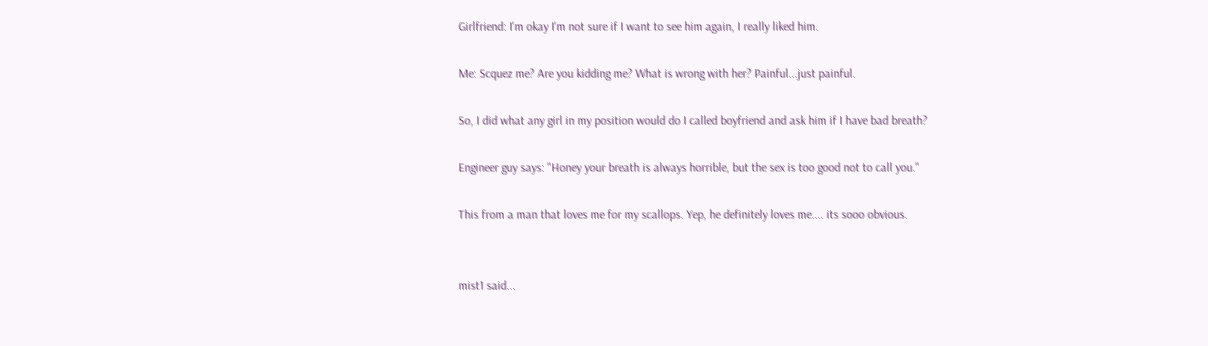Girlfriend: I'm okay I'm not sure if I want to see him again, I really liked him.

Me: Scquez me? Are you kidding me? What is wrong with her? Painful...just painful.

So, I did what any girl in my position would do I called boyfriend and ask him if I have bad breath?

Engineer guy says: "Honey your breath is always horrible, but the sex is too good not to call you."

This from a man that loves me for my scallops. Yep, he definitely loves me.... its sooo obvious.


mist1 said...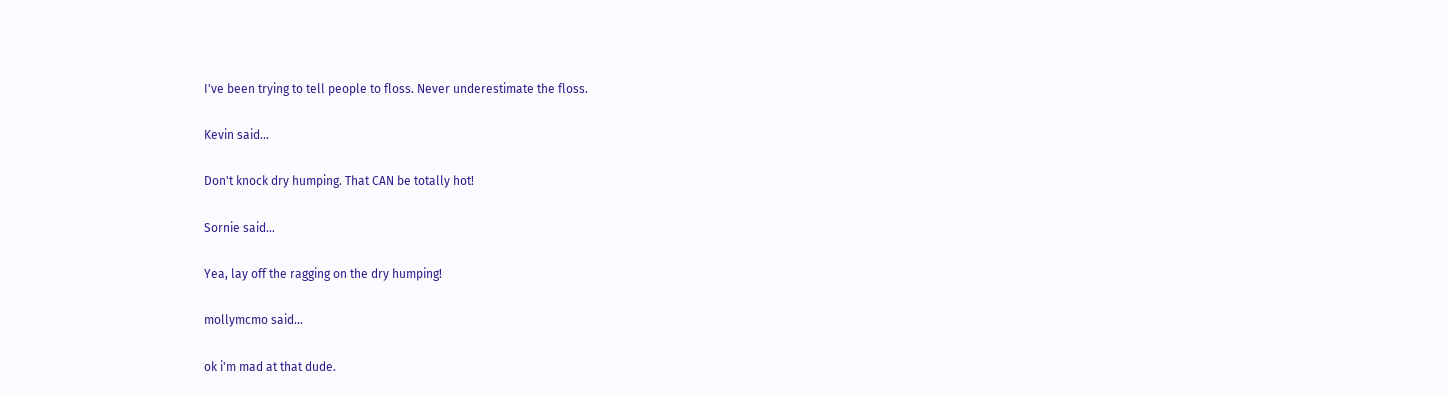I've been trying to tell people to floss. Never underestimate the floss.

Kevin said...

Don't knock dry humping. That CAN be totally hot!

Sornie said...

Yea, lay off the ragging on the dry humping!

mollymcmo said...

ok i'm mad at that dude.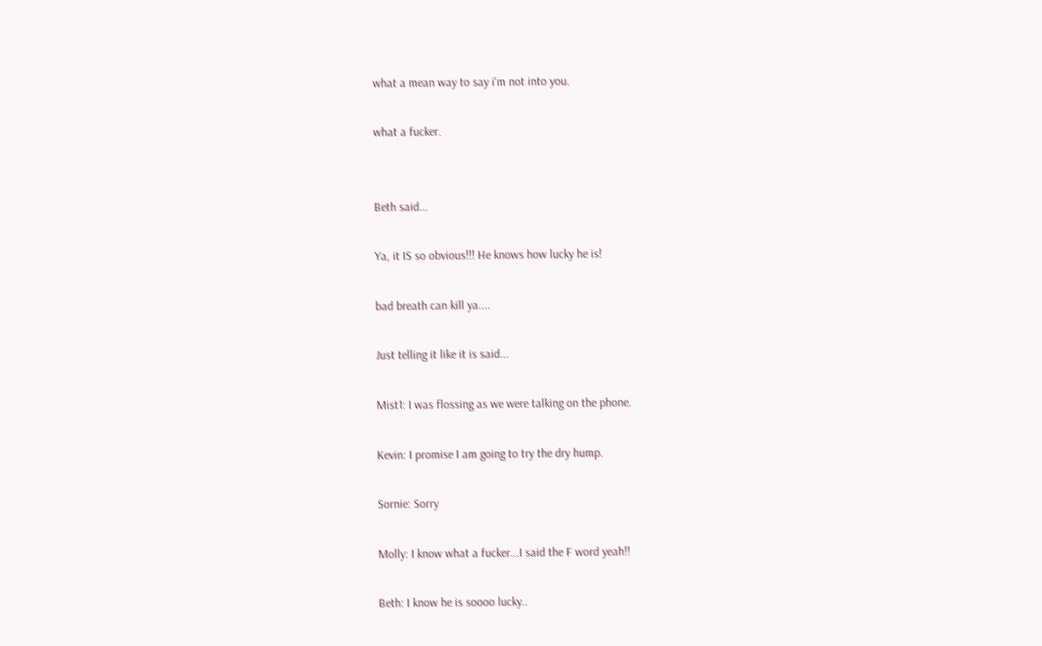what a mean way to say i'm not into you.

what a fucker.


Beth said...

Ya, it IS so obvious!!! He knows how lucky he is!

bad breath can kill ya....

Just telling it like it is said...

Mist1: I was flossing as we were talking on the phone.

Kevin: I promise I am going to try the dry hump.

Sornie: Sorry

Molly: I know what a fucker...I said the F word yeah!!

Beth: I know he is soooo lucky..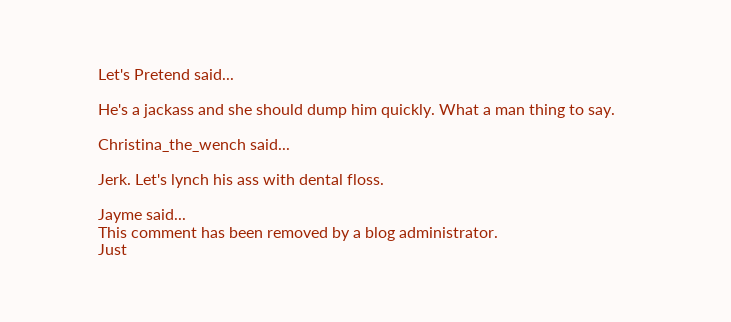Let's Pretend said...

He's a jackass and she should dump him quickly. What a man thing to say.

Christina_the_wench said...

Jerk. Let's lynch his ass with dental floss.

Jayme said...
This comment has been removed by a blog administrator.
Just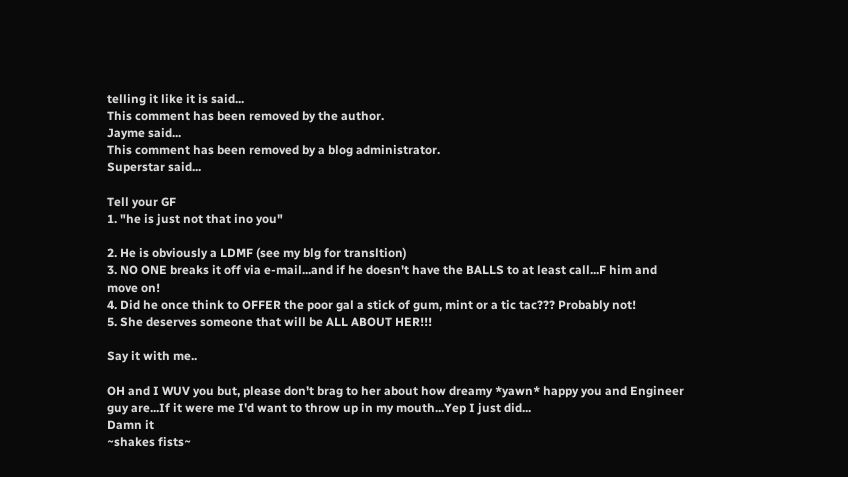telling it like it is said...
This comment has been removed by the author.
Jayme said...
This comment has been removed by a blog administrator.
Superstar said...

Tell your GF
1. "he is just not that ino you"

2. He is obviously a LDMF (see my blg for transltion)
3. NO ONE breaks it off via e-mail...and if he doesn't have the BALLS to at least call...F him and move on!
4. Did he once think to OFFER the poor gal a stick of gum, mint or a tic tac??? Probably not!
5. She deserves someone that will be ALL ABOUT HER!!!

Say it with me..

OH and I WUV you but, please don't brag to her about how dreamy *yawn* happy you and Engineer guy are...If it were me I'd want to throw up in my mouth...Yep I just did...
Damn it
~shakes fists~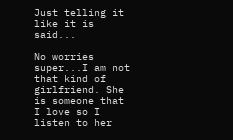Just telling it like it is said...

No worries super...I am not that kind of girlfriend. She is someone that I love so I listen to her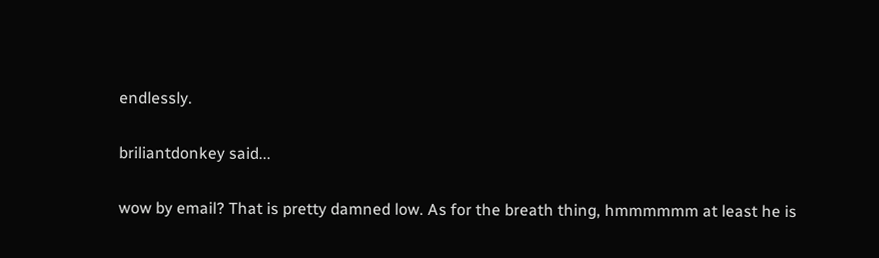endlessly.

briliantdonkey said...

wow by email? That is pretty damned low. As for the breath thing, hmmmmmm at least he is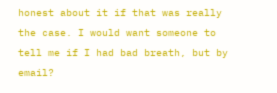honest about it if that was really the case. I would want someone to tell me if I had bad breath, but by email?